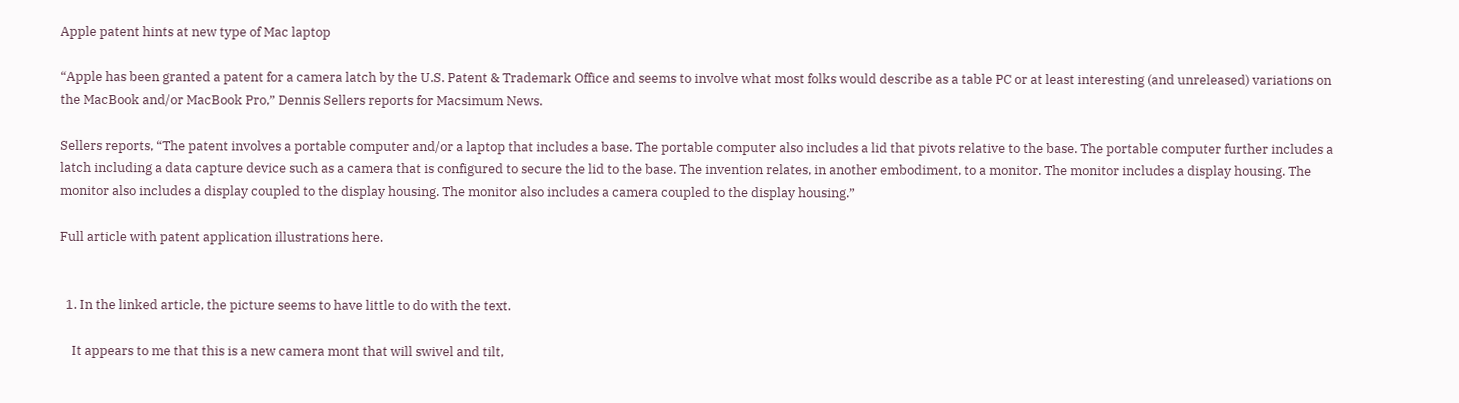Apple patent hints at new type of Mac laptop

“Apple has been granted a patent for a camera latch by the U.S. Patent & Trademark Office and seems to involve what most folks would describe as a table PC or at least interesting (and unreleased) variations on the MacBook and/or MacBook Pro,” Dennis Sellers reports for Macsimum News.

Sellers reports, “The patent involves a portable computer and/or a laptop that includes a base. The portable computer also includes a lid that pivots relative to the base. The portable computer further includes a latch including a data capture device such as a camera that is configured to secure the lid to the base. The invention relates, in another embodiment, to a monitor. The monitor includes a display housing. The monitor also includes a display coupled to the display housing. The monitor also includes a camera coupled to the display housing.”

Full article with patent application illustrations here.


  1. In the linked article, the picture seems to have little to do with the text.

    It appears to me that this is a new camera mont that will swivel and tilt,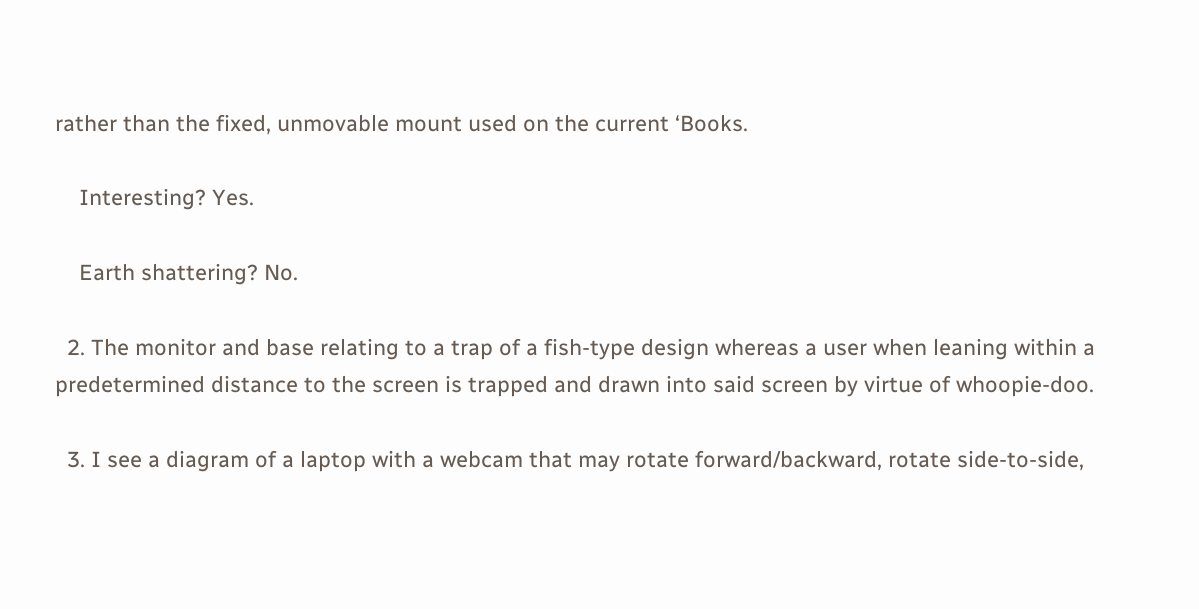rather than the fixed, unmovable mount used on the current ‘Books.

    Interesting? Yes.

    Earth shattering? No.

  2. The monitor and base relating to a trap of a fish-type design whereas a user when leaning within a predetermined distance to the screen is trapped and drawn into said screen by virtue of whoopie-doo.

  3. I see a diagram of a laptop with a webcam that may rotate forward/backward, rotate side-to-side,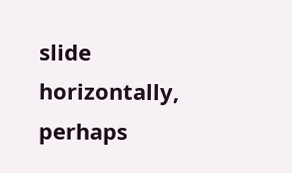slide horizontally, perhaps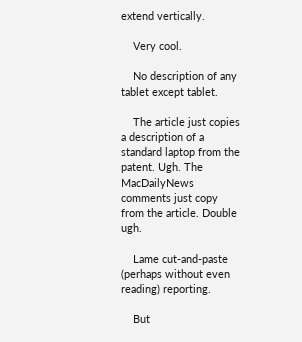extend vertically.

    Very cool.

    No description of any tablet except tablet.

    The article just copies a description of a standard laptop from the patent. Ugh. The MacDailyNews comments just copy from the article. Double ugh.

    Lame cut-and-paste (perhaps without even reading) reporting.

    But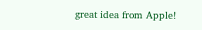great idea from Apple!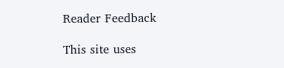Reader Feedback

This site uses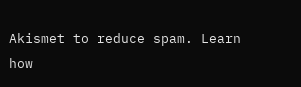Akismet to reduce spam. Learn how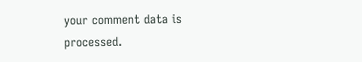your comment data is processed.